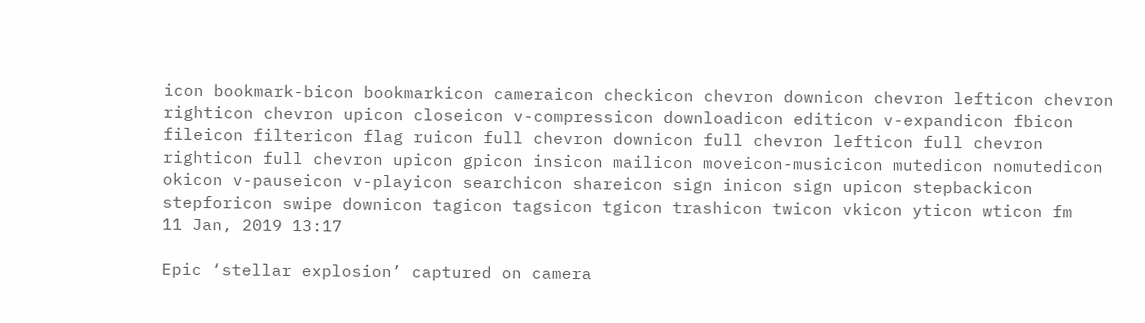icon bookmark-bicon bookmarkicon cameraicon checkicon chevron downicon chevron lefticon chevron righticon chevron upicon closeicon v-compressicon downloadicon editicon v-expandicon fbicon fileicon filtericon flag ruicon full chevron downicon full chevron lefticon full chevron righticon full chevron upicon gpicon insicon mailicon moveicon-musicicon mutedicon nomutedicon okicon v-pauseicon v-playicon searchicon shareicon sign inicon sign upicon stepbackicon stepforicon swipe downicon tagicon tagsicon tgicon trashicon twicon vkicon yticon wticon fm
11 Jan, 2019 13:17

Epic ‘stellar explosion’ captured on camera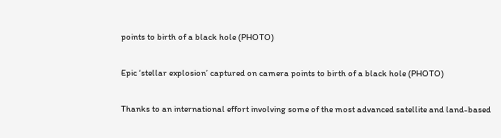points to birth of a black hole (PHOTO)

Epic ‘stellar explosion’ captured on camera points to birth of a black hole (PHOTO)

Thanks to an international effort involving some of the most advanced satellite and land-based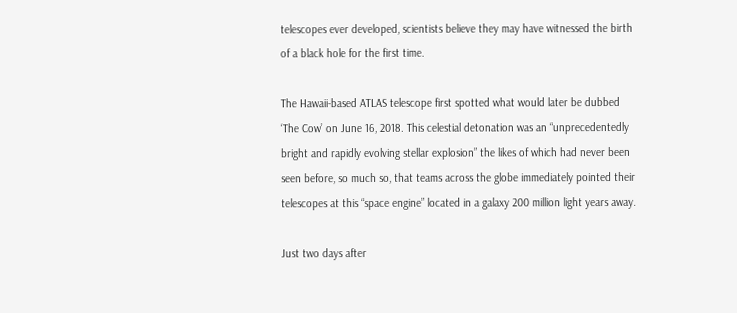telescopes ever developed, scientists believe they may have witnessed the birth of a black hole for the first time.

The Hawaii-based ATLAS telescope first spotted what would later be dubbed ‘The Cow’ on June 16, 2018. This celestial detonation was an “unprecedentedly bright and rapidly evolving stellar explosion” the likes of which had never been seen before, so much so, that teams across the globe immediately pointed their telescopes at this “space engine” located in a galaxy 200 million light years away.

Just two days after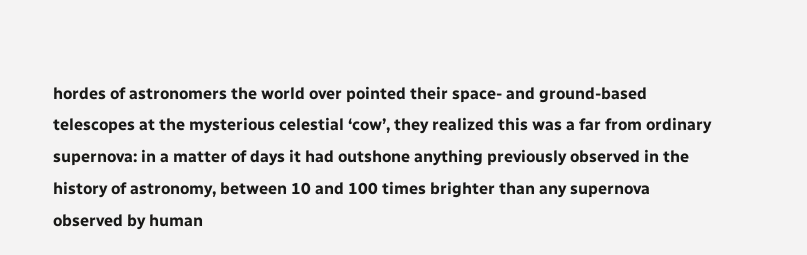hordes of astronomers the world over pointed their space- and ground-based telescopes at the mysterious celestial ‘cow’, they realized this was a far from ordinary supernova: in a matter of days it had outshone anything previously observed in the history of astronomy, between 10 and 100 times brighter than any supernova observed by human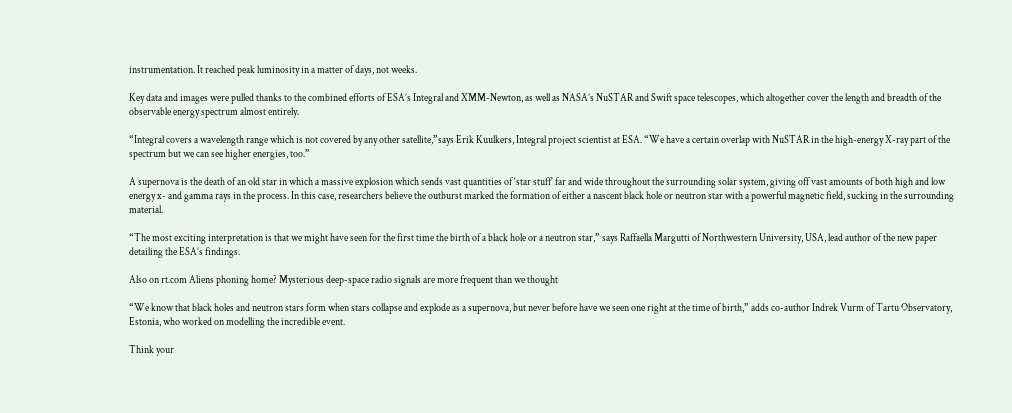instrumentation. It reached peak luminosity in a matter of days, not weeks.

Key data and images were pulled thanks to the combined efforts of ESA’s Integral and XMM-Newton, as well as NASA’s NuSTAR and Swift space telescopes, which altogether cover the length and breadth of the observable energy spectrum almost entirely.

“Integral covers a wavelength range which is not covered by any other satellite,”says Erik Kuulkers, Integral project scientist at ESA. “We have a certain overlap with NuSTAR in the high-energy X-ray part of the spectrum but we can see higher energies, too.”

A supernova is the death of an old star in which a massive explosion which sends vast quantities of ‘star stuff’ far and wide throughout the surrounding solar system, giving off vast amounts of both high and low energy x- and gamma rays in the process. In this case, researchers believe the outburst marked the formation of either a nascent black hole or neutron star with a powerful magnetic field, sucking in the surrounding material.

“The most exciting interpretation is that we might have seen for the first time the birth of a black hole or a neutron star,” says Raffaella Margutti of Northwestern University, USA, lead author of the new paper detailing the ESA’s findings.

Also on rt.com Aliens phoning home? Mysterious deep-space radio signals are more frequent than we thought

“We know that black holes and neutron stars form when stars collapse and explode as a supernova, but never before have we seen one right at the time of birth,” adds co-author Indrek Vurm of Tartu Observatory, Estonia, who worked on modelling the incredible event.

Think your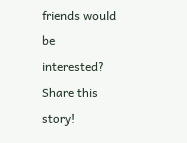friends would be interested? Share this story!